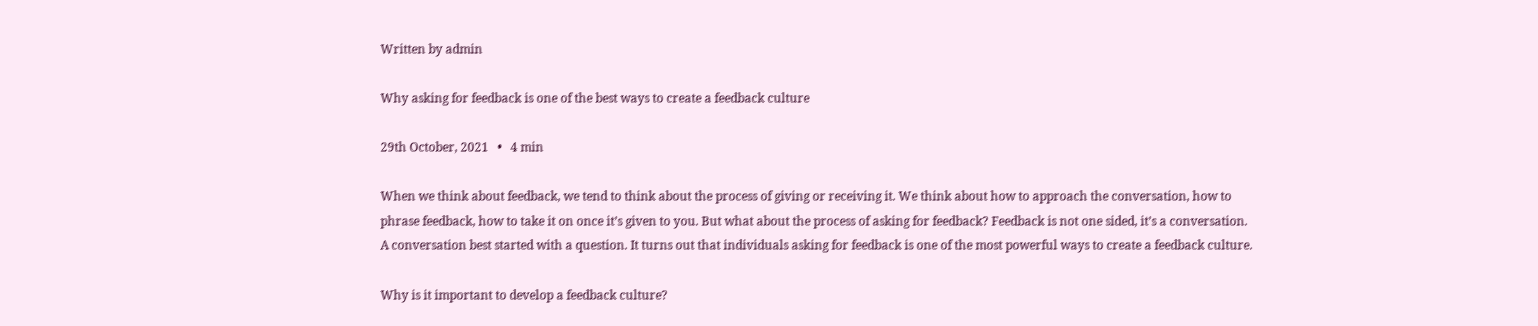Written by admin

Why asking for feedback is one of the best ways to create a feedback culture

29th October, 2021   •   4 min

When we think about feedback, we tend to think about the process of giving or receiving it. We think about how to approach the conversation, how to phrase feedback, how to take it on once it’s given to you. But what about the process of asking for feedback? Feedback is not one sided, it’s a conversation. A conversation best started with a question. It turns out that individuals asking for feedback is one of the most powerful ways to create a feedback culture.

Why is it important to develop a feedback culture?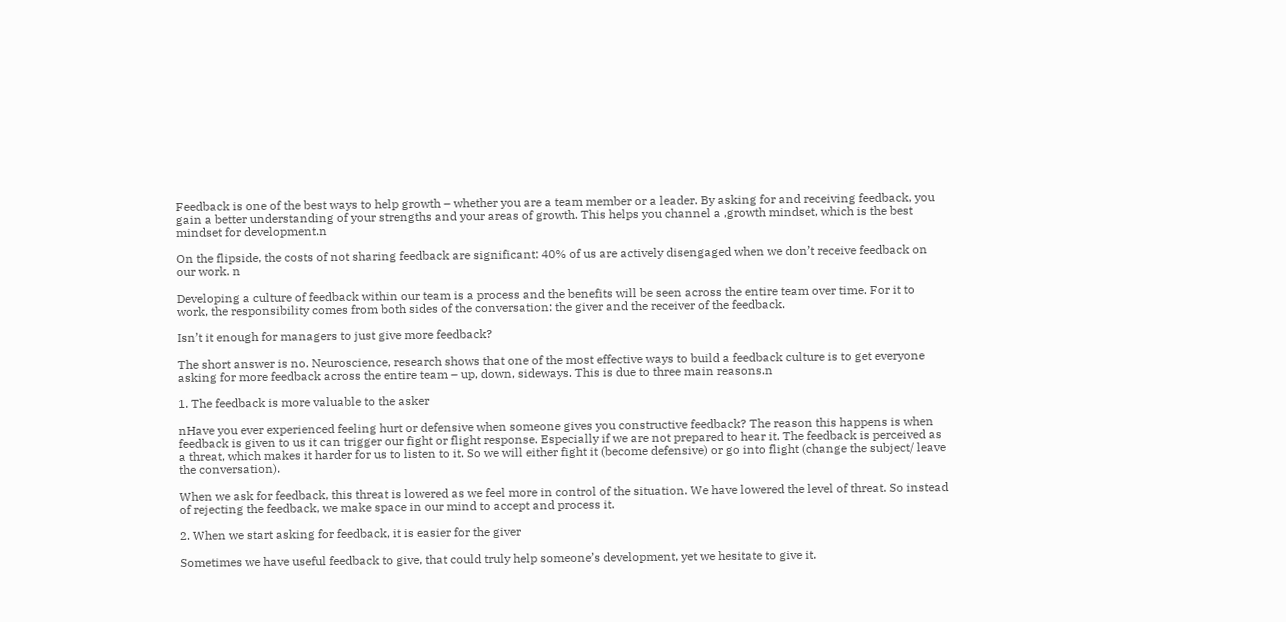Feedback is one of the best ways to help growth – whether you are a team member or a leader. By asking for and receiving feedback, you gain a better understanding of your strengths and your areas of growth. This helps you channel a ,growth mindset, which is the best mindset for development.n

On the flipside, the costs of not sharing feedback are significant: 40% of us are actively disengaged when we don’t receive feedback on our work. n

Developing a culture of feedback within our team is a process and the benefits will be seen across the entire team over time. For it to work, the responsibility comes from both sides of the conversation: the giver and the receiver of the feedback.

Isn’t it enough for managers to just give more feedback?

The short answer is no. Neuroscience, research shows that one of the most effective ways to build a feedback culture is to get everyone asking for more feedback across the entire team – up, down, sideways. This is due to three main reasons.n

1. The feedback is more valuable to the asker

nHave you ever experienced feeling hurt or defensive when someone gives you constructive feedback? The reason this happens is when feedback is given to us it can trigger our fight or flight response. Especially if we are not prepared to hear it. The feedback is perceived as a threat, which makes it harder for us to listen to it. So we will either fight it (become defensive) or go into flight (change the subject/ leave the conversation).

When we ask for feedback, this threat is lowered as we feel more in control of the situation. We have lowered the level of threat. So instead of rejecting the feedback, we make space in our mind to accept and process it.

2. When we start asking for feedback, it is easier for the giver

Sometimes we have useful feedback to give, that could truly help someone’s development, yet we hesitate to give it.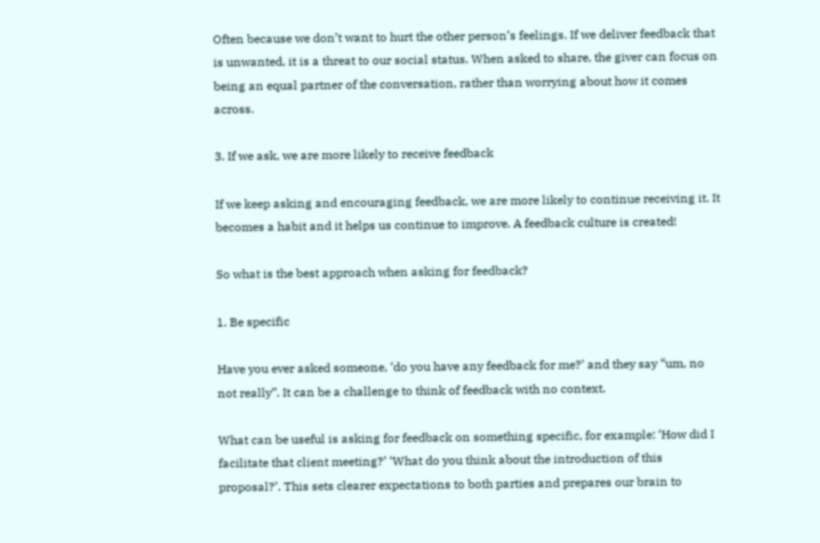Often because we don’t want to hurt the other person’s feelings. If we deliver feedback that is unwanted, it is a threat to our social status. When asked to share, the giver can focus on being an equal partner of the conversation, rather than worrying about how it comes across.

3. If we ask, we are more likely to receive feedback

If we keep asking and encouraging feedback, we are more likely to continue receiving it. It becomes a habit and it helps us continue to improve. A feedback culture is created!

So what is the best approach when asking for feedback?

1. Be specific

Have you ever asked someone, ‘do you have any feedback for me?’ and they say “um, no not really”. It can be a challenge to think of feedback with no context.

What can be useful is asking for feedback on something specific, for example: ‘How did I facilitate that client meeting?’ ‘What do you think about the introduction of this proposal?’. This sets clearer expectations to both parties and prepares our brain to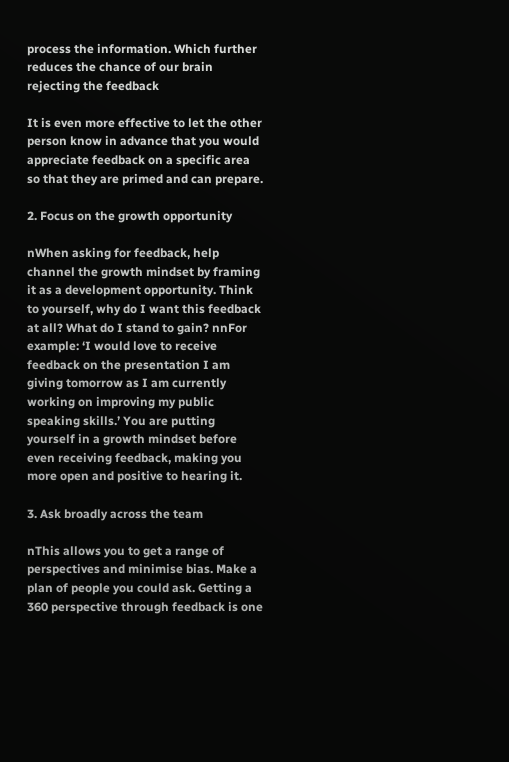process the information. Which further reduces the chance of our brain rejecting the feedback

It is even more effective to let the other person know in advance that you would appreciate feedback on a specific area so that they are primed and can prepare.

2. Focus on the growth opportunity

nWhen asking for feedback, help channel the growth mindset by framing it as a development opportunity. Think to yourself, why do I want this feedback at all? What do I stand to gain? nnFor example: ‘I would love to receive feedback on the presentation I am giving tomorrow as I am currently working on improving my public speaking skills.’ You are putting yourself in a growth mindset before even receiving feedback, making you more open and positive to hearing it.

3. Ask broadly across the team

nThis allows you to get a range of perspectives and minimise bias. Make a plan of people you could ask. Getting a 360 perspective through feedback is one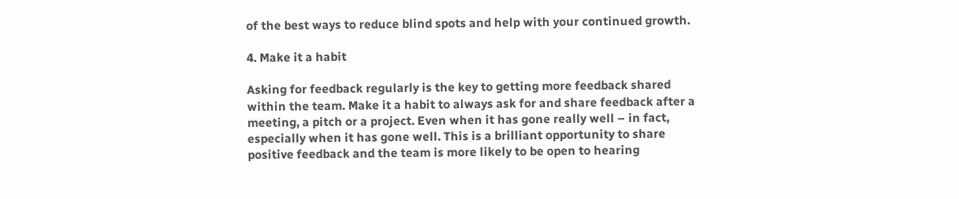of the best ways to reduce blind spots and help with your continued growth.

4. Make it a habit

Asking for feedback regularly is the key to getting more feedback shared within the team. Make it a habit to always ask for and share feedback after a meeting, a pitch or a project. Even when it has gone really well – in fact, especially when it has gone well. This is a brilliant opportunity to share positive feedback and the team is more likely to be open to hearing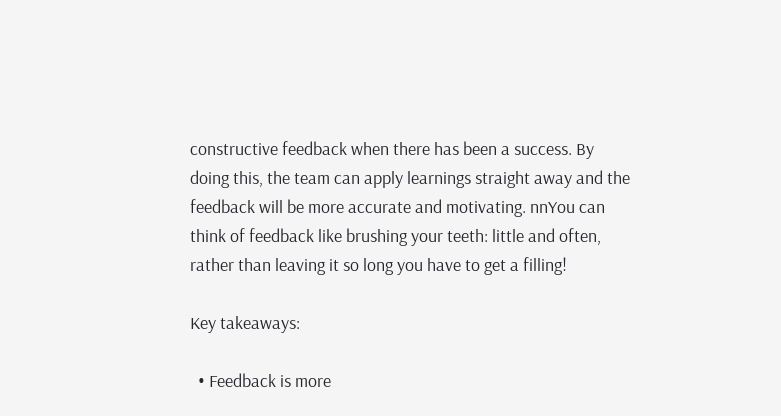constructive feedback when there has been a success. By doing this, the team can apply learnings straight away and the feedback will be more accurate and motivating. nnYou can think of feedback like brushing your teeth: little and often, rather than leaving it so long you have to get a filling!

Key takeaways:

  • Feedback is more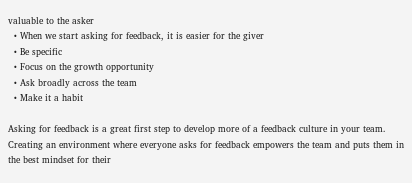valuable to the asker
  • When we start asking for feedback, it is easier for the giver
  • Be specific
  • Focus on the growth opportunity
  • Ask broadly across the team
  • Make it a habit

Asking for feedback is a great first step to develop more of a feedback culture in your team. Creating an environment where everyone asks for feedback empowers the team and puts them in the best mindset for their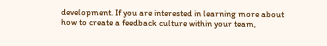development. If you are interested in learning more about how to create a feedback culture within your team,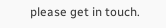please get in touch.